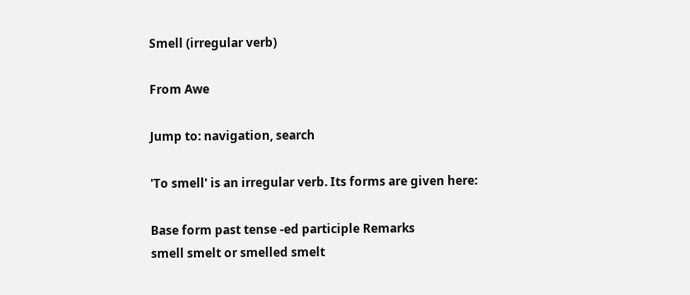Smell (irregular verb)

From Awe

Jump to: navigation, search

'To smell' is an irregular verb. Its forms are given here:

Base form past tense -ed participle Remarks
smell smelt or smelled smelt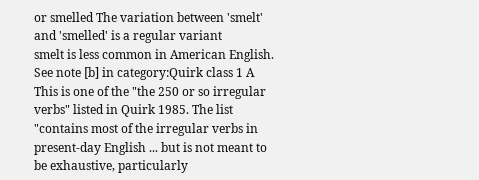or smelled The variation between 'smelt' and 'smelled' is a regular variant
smelt is less common in American English.
See note [b] in category:Quirk class 1 A
This is one of the "the 250 or so irregular verbs" listed in Quirk 1985. The list "contains most of the irregular verbs in present-day English ... but is not meant to be exhaustive, particularly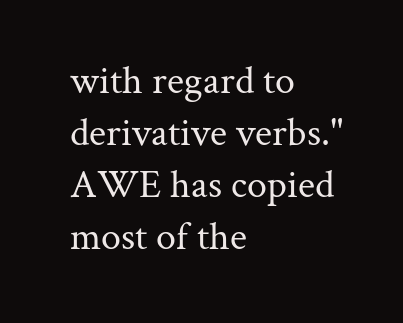with regard to derivative verbs." AWE has copied most of the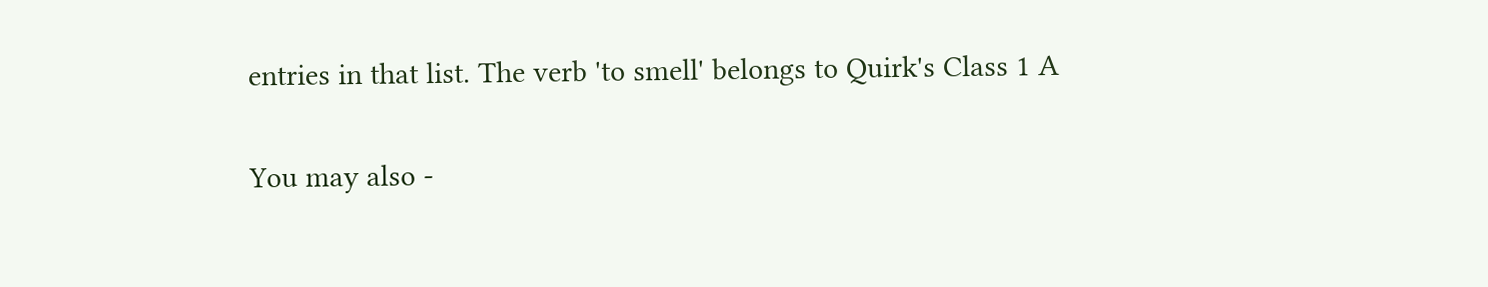entries in that list. The verb 'to smell' belongs to Quirk's Class 1 A

You may also -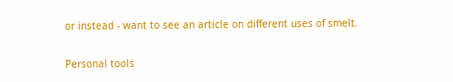or instead - want to see an article on different uses of smelt.

Personal tools